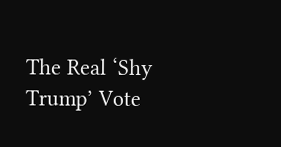The Real ‘Shy Trump’ Vote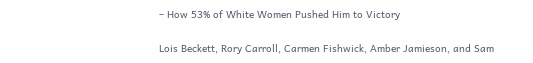– How 53% of White Women Pushed Him to Victory

Lois Beckett, Rory Carroll, Carmen Fishwick, Amber Jamieson, and Sam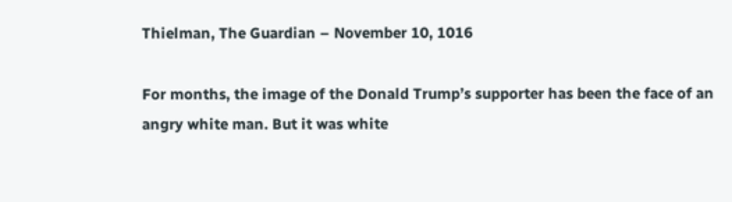Thielman, The Guardian – November 10, 1016

For months, the image of the Donald Trump’s supporter has been the face of an angry white man. But it was white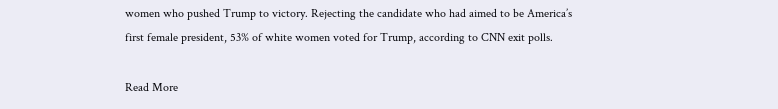women who pushed Trump to victory. Rejecting the candidate who had aimed to be America’s first female president, 53% of white women voted for Trump, according to CNN exit polls.

Read More